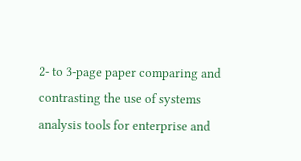2- to 3-page paper comparing and contrasting the use of systems analysis tools for enterprise and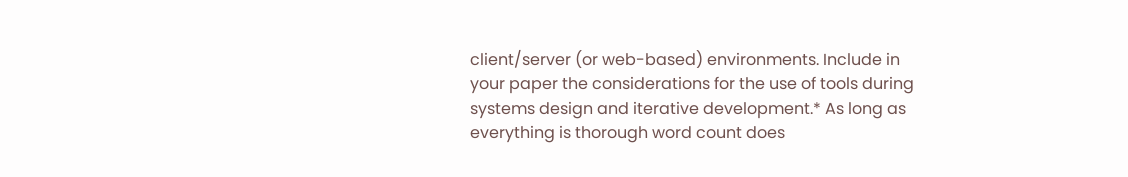client/server (or web-based) environments. Include in your paper the considerations for the use of tools during systems design and iterative development.* As long as everything is thorough word count does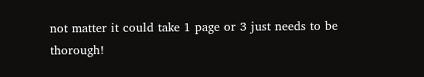not matter it could take 1 page or 3 just needs to be thorough!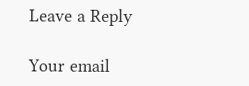Leave a Reply

Your email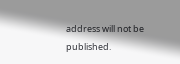address will not be published.